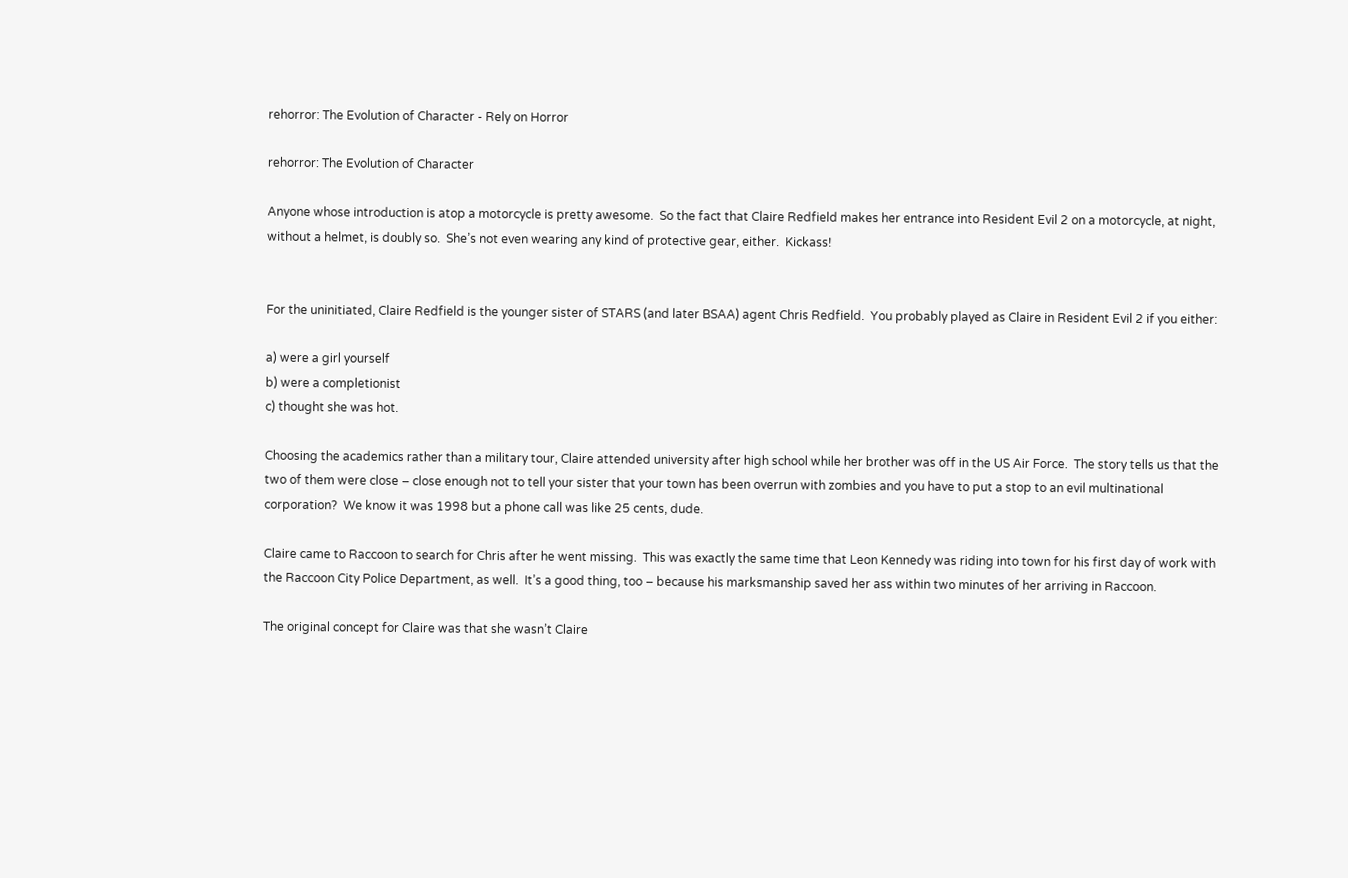rehorror: The Evolution of Character - Rely on Horror

rehorror: The Evolution of Character

Anyone whose introduction is atop a motorcycle is pretty awesome.  So the fact that Claire Redfield makes her entrance into Resident Evil 2 on a motorcycle, at night, without a helmet, is doubly so.  She’s not even wearing any kind of protective gear, either.  Kickass!


For the uninitiated, Claire Redfield is the younger sister of STARS (and later BSAA) agent Chris Redfield.  You probably played as Claire in Resident Evil 2 if you either:

a) were a girl yourself
b) were a completionist
c) thought she was hot.

Choosing the academics rather than a military tour, Claire attended university after high school while her brother was off in the US Air Force.  The story tells us that the two of them were close – close enough not to tell your sister that your town has been overrun with zombies and you have to put a stop to an evil multinational corporation?  We know it was 1998 but a phone call was like 25 cents, dude.

Claire came to Raccoon to search for Chris after he went missing.  This was exactly the same time that Leon Kennedy was riding into town for his first day of work with the Raccoon City Police Department, as well.  It’s a good thing, too – because his marksmanship saved her ass within two minutes of her arriving in Raccoon.

The original concept for Claire was that she wasn’t Claire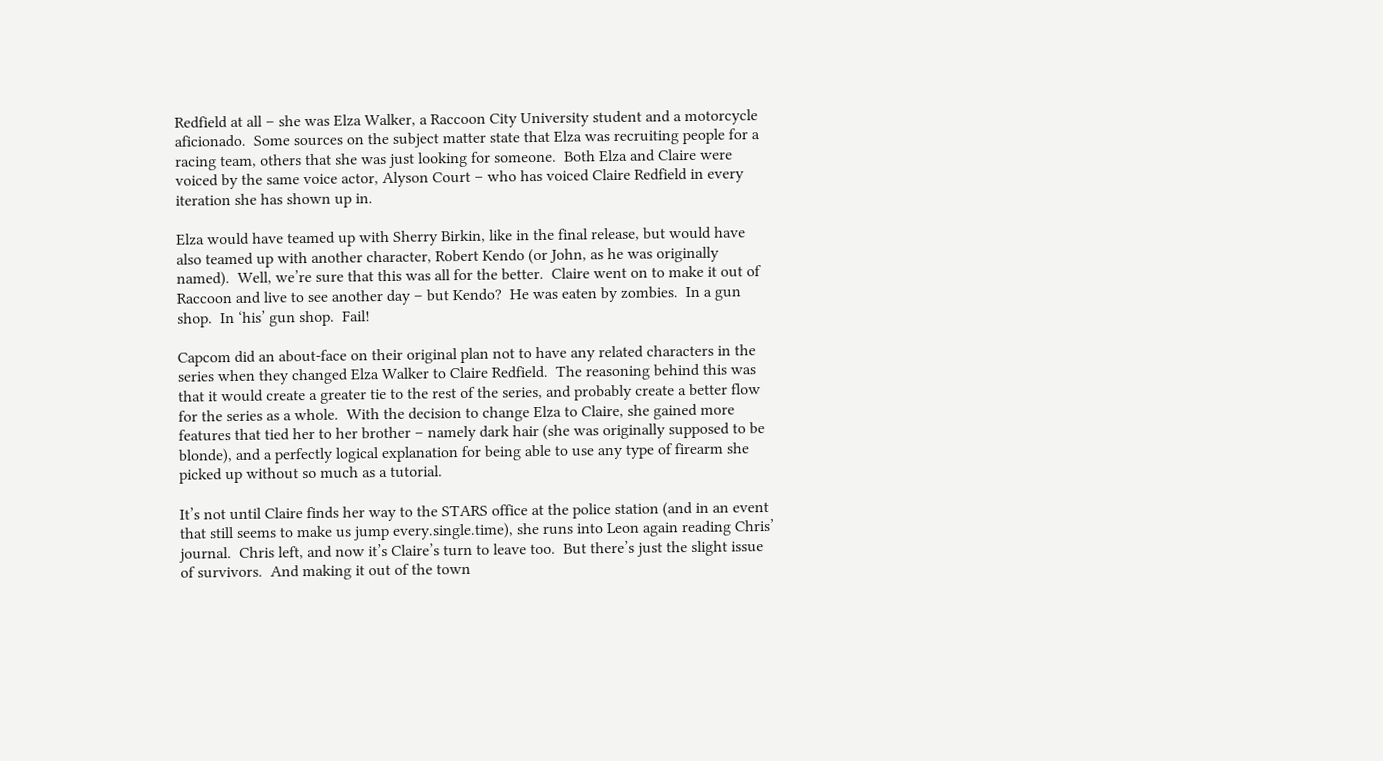Redfield at all – she was Elza Walker, a Raccoon City University student and a motorcycle aficionado.  Some sources on the subject matter state that Elza was recruiting people for a racing team, others that she was just looking for someone.  Both Elza and Claire were voiced by the same voice actor, Alyson Court – who has voiced Claire Redfield in every iteration she has shown up in.

Elza would have teamed up with Sherry Birkin, like in the final release, but would have also teamed up with another character, Robert Kendo (or John, as he was originally named).  Well, we’re sure that this was all for the better.  Claire went on to make it out of Raccoon and live to see another day – but Kendo?  He was eaten by zombies.  In a gun shop.  In ‘his’ gun shop.  Fail!

Capcom did an about-face on their original plan not to have any related characters in the series when they changed Elza Walker to Claire Redfield.  The reasoning behind this was that it would create a greater tie to the rest of the series, and probably create a better flow for the series as a whole.  With the decision to change Elza to Claire, she gained more features that tied her to her brother – namely dark hair (she was originally supposed to be blonde), and a perfectly logical explanation for being able to use any type of firearm she picked up without so much as a tutorial.

It’s not until Claire finds her way to the STARS office at the police station (and in an event that still seems to make us jump every.single.time), she runs into Leon again reading Chris’ journal.  Chris left, and now it’s Claire’s turn to leave too.  But there’s just the slight issue of survivors.  And making it out of the town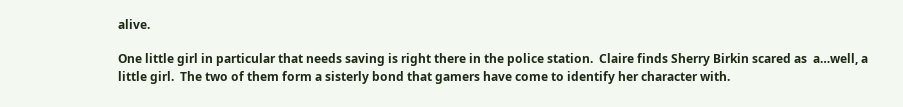alive.

One little girl in particular that needs saving is right there in the police station.  Claire finds Sherry Birkin scared as  a…well, a little girl.  The two of them form a sisterly bond that gamers have come to identify her character with.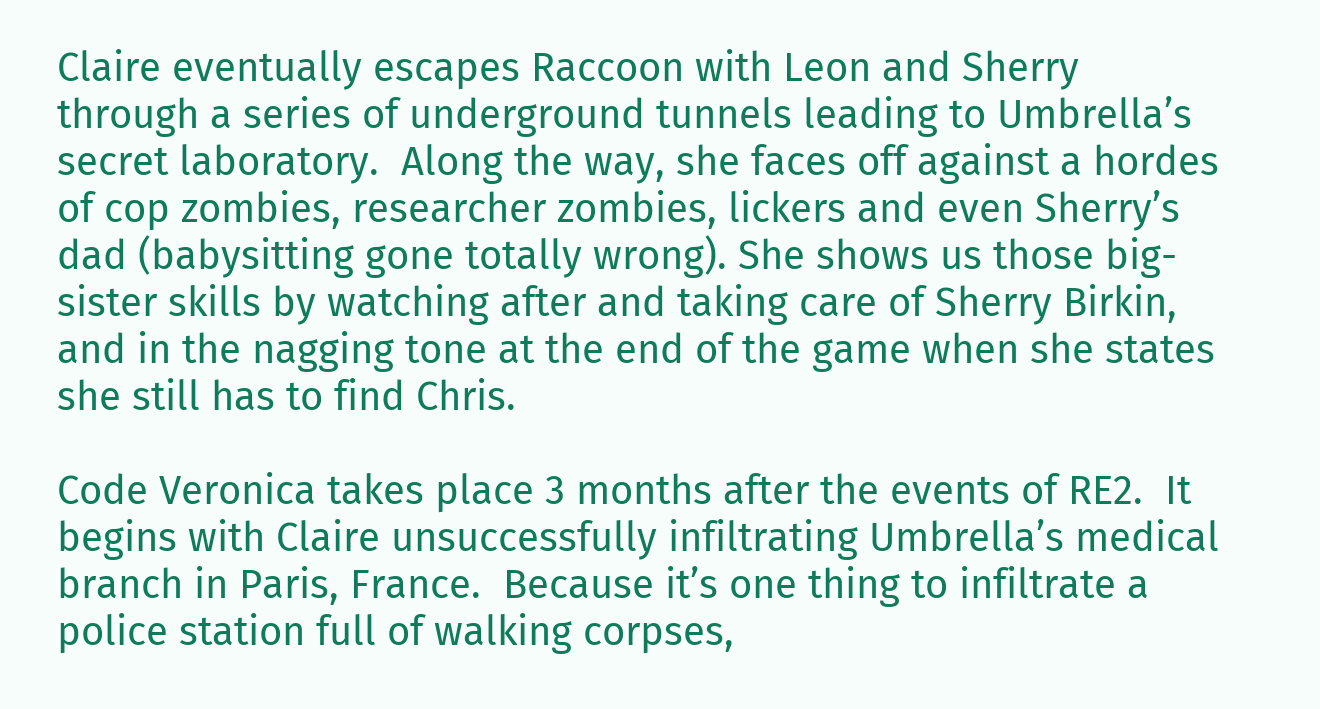Claire eventually escapes Raccoon with Leon and Sherry through a series of underground tunnels leading to Umbrella’s secret laboratory.  Along the way, she faces off against a hordes of cop zombies, researcher zombies, lickers and even Sherry’s dad (babysitting gone totally wrong). She shows us those big-sister skills by watching after and taking care of Sherry Birkin, and in the nagging tone at the end of the game when she states she still has to find Chris.

Code Veronica takes place 3 months after the events of RE2.  It begins with Claire unsuccessfully infiltrating Umbrella’s medical branch in Paris, France.  Because it’s one thing to infiltrate a police station full of walking corpses,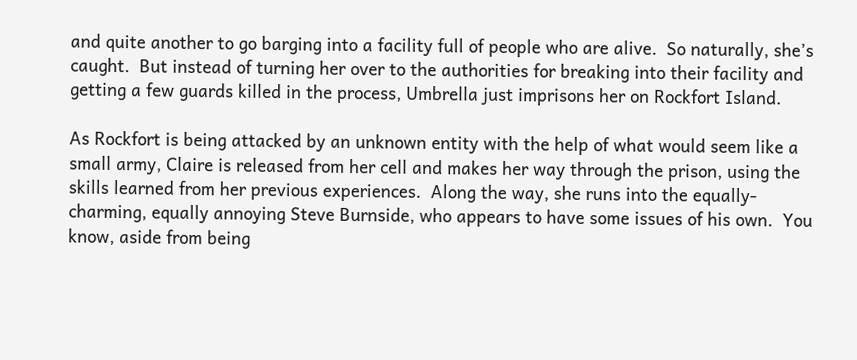and quite another to go barging into a facility full of people who are alive.  So naturally, she’s caught.  But instead of turning her over to the authorities for breaking into their facility and getting a few guards killed in the process, Umbrella just imprisons her on Rockfort Island.

As Rockfort is being attacked by an unknown entity with the help of what would seem like a small army, Claire is released from her cell and makes her way through the prison, using the skills learned from her previous experiences.  Along the way, she runs into the equally-charming, equally annoying Steve Burnside, who appears to have some issues of his own.  You know, aside from being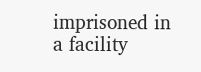imprisoned in a facility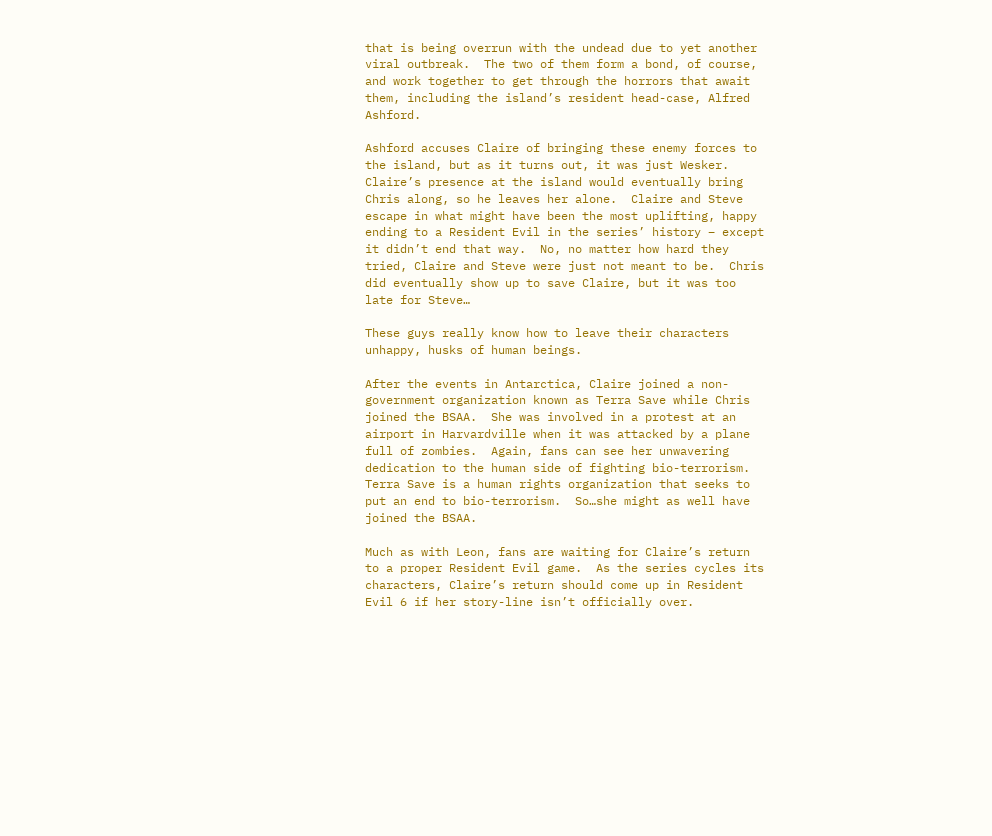that is being overrun with the undead due to yet another viral outbreak.  The two of them form a bond, of course, and work together to get through the horrors that await them, including the island’s resident head-case, Alfred Ashford.

Ashford accuses Claire of bringing these enemy forces to the island, but as it turns out, it was just Wesker.  Claire’s presence at the island would eventually bring Chris along, so he leaves her alone.  Claire and Steve escape in what might have been the most uplifting, happy ending to a Resident Evil in the series’ history – except it didn’t end that way.  No, no matter how hard they tried, Claire and Steve were just not meant to be.  Chris did eventually show up to save Claire, but it was too late for Steve…

These guys really know how to leave their characters unhappy, husks of human beings.

After the events in Antarctica, Claire joined a non-government organization known as Terra Save while Chris joined the BSAA.  She was involved in a protest at an airport in Harvardville when it was attacked by a plane full of zombies.  Again, fans can see her unwavering dedication to the human side of fighting bio-terrorism.  Terra Save is a human rights organization that seeks to put an end to bio-terrorism.  So…she might as well have joined the BSAA.

Much as with Leon, fans are waiting for Claire’s return to a proper Resident Evil game.  As the series cycles its characters, Claire’s return should come up in Resident Evil 6 if her story-line isn’t officially over.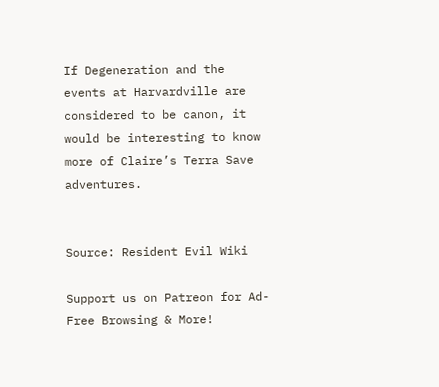If Degeneration and the events at Harvardville are considered to be canon, it would be interesting to know more of Claire’s Terra Save adventures.


Source: Resident Evil Wiki

Support us on Patreon for Ad-Free Browsing & More!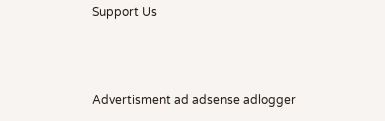Support Us



Advertisment ad adsense adlogger